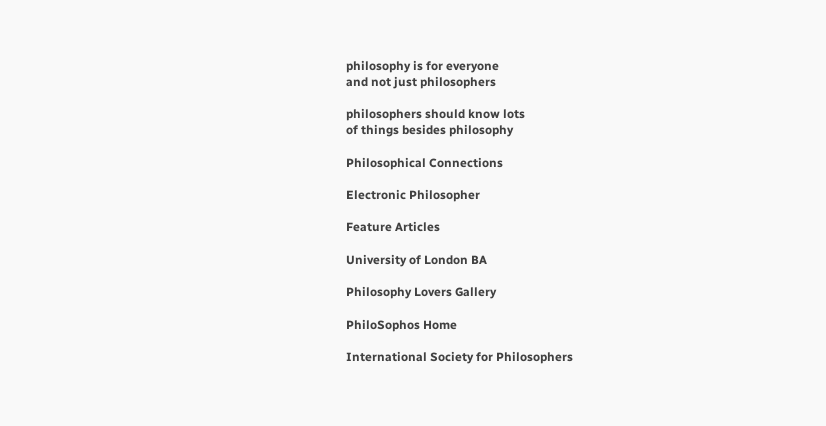philosophy is for everyone
and not just philosophers

philosophers should know lots
of things besides philosophy

Philosophical Connections

Electronic Philosopher

Feature Articles

University of London BA

Philosophy Lovers Gallery

PhiloSophos Home

International Society for Philosophers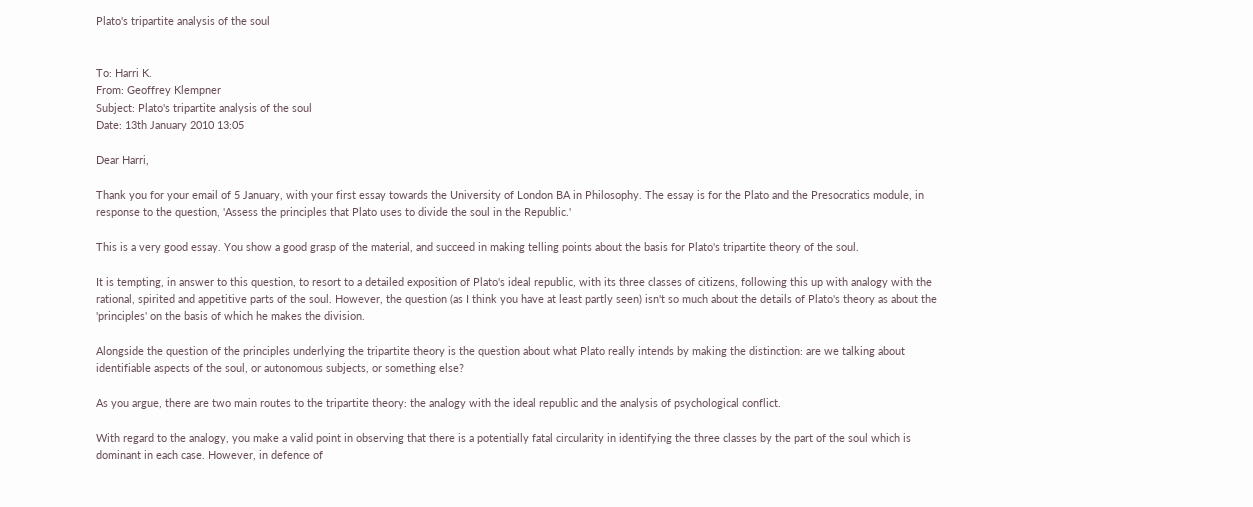Plato's tripartite analysis of the soul


To: Harri K.
From: Geoffrey Klempner
Subject: Plato's tripartite analysis of the soul
Date: 13th January 2010 13:05

Dear Harri,

Thank you for your email of 5 January, with your first essay towards the University of London BA in Philosophy. The essay is for the Plato and the Presocratics module, in response to the question, 'Assess the principles that Plato uses to divide the soul in the Republic.'

This is a very good essay. You show a good grasp of the material, and succeed in making telling points about the basis for Plato's tripartite theory of the soul.

It is tempting, in answer to this question, to resort to a detailed exposition of Plato's ideal republic, with its three classes of citizens, following this up with analogy with the rational, spirited and appetitive parts of the soul. However, the question (as I think you have at least partly seen) isn't so much about the details of Plato's theory as about the 'principles' on the basis of which he makes the division.

Alongside the question of the principles underlying the tripartite theory is the question about what Plato really intends by making the distinction: are we talking about identifiable aspects of the soul, or autonomous subjects, or something else?

As you argue, there are two main routes to the tripartite theory: the analogy with the ideal republic and the analysis of psychological conflict.

With regard to the analogy, you make a valid point in observing that there is a potentially fatal circularity in identifying the three classes by the part of the soul which is dominant in each case. However, in defence of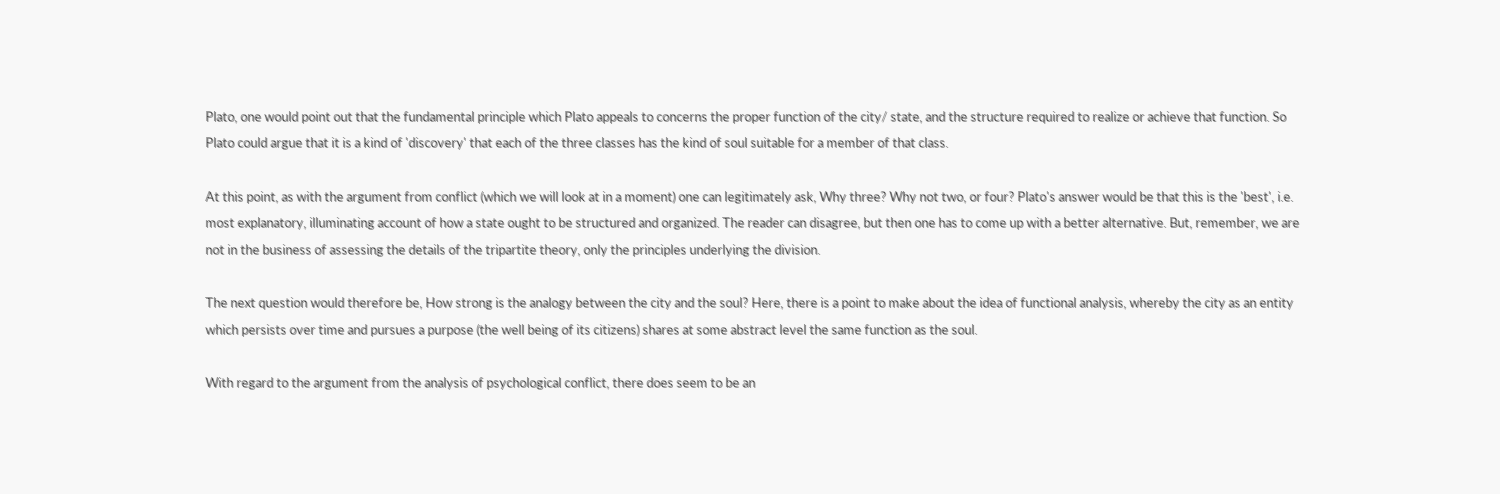Plato, one would point out that the fundamental principle which Plato appeals to concerns the proper function of the city/ state, and the structure required to realize or achieve that function. So Plato could argue that it is a kind of 'discovery' that each of the three classes has the kind of soul suitable for a member of that class.

At this point, as with the argument from conflict (which we will look at in a moment) one can legitimately ask, Why three? Why not two, or four? Plato's answer would be that this is the 'best', i.e. most explanatory, illuminating account of how a state ought to be structured and organized. The reader can disagree, but then one has to come up with a better alternative. But, remember, we are not in the business of assessing the details of the tripartite theory, only the principles underlying the division.

The next question would therefore be, How strong is the analogy between the city and the soul? Here, there is a point to make about the idea of functional analysis, whereby the city as an entity which persists over time and pursues a purpose (the well being of its citizens) shares at some abstract level the same function as the soul.

With regard to the argument from the analysis of psychological conflict, there does seem to be an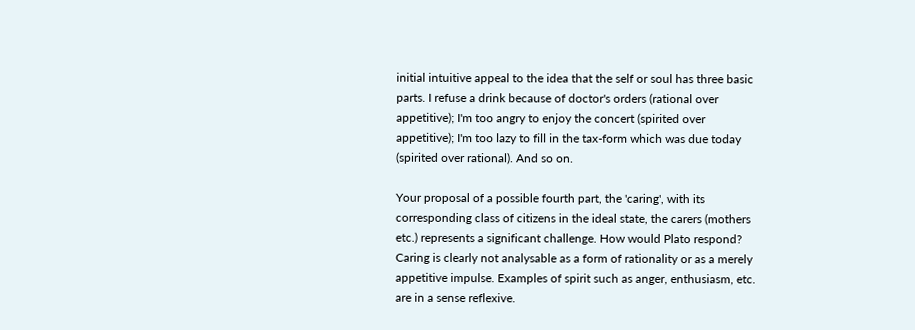initial intuitive appeal to the idea that the self or soul has three basic parts. I refuse a drink because of doctor's orders (rational over appetitive); I'm too angry to enjoy the concert (spirited over appetitive); I'm too lazy to fill in the tax-form which was due today (spirited over rational). And so on.

Your proposal of a possible fourth part, the 'caring', with its corresponding class of citizens in the ideal state, the carers (mothers etc.) represents a significant challenge. How would Plato respond? Caring is clearly not analysable as a form of rationality or as a merely appetitive impulse. Examples of spirit such as anger, enthusiasm, etc. are in a sense reflexive.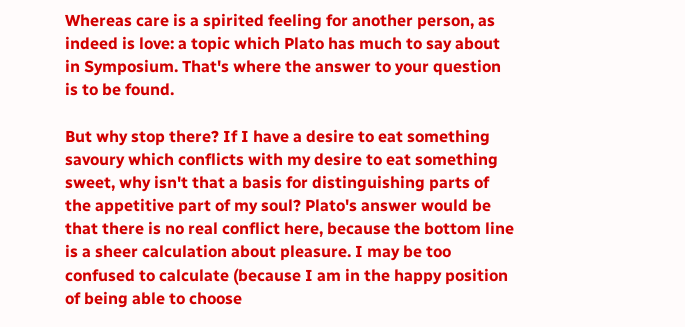Whereas care is a spirited feeling for another person, as indeed is love: a topic which Plato has much to say about in Symposium. That's where the answer to your question is to be found.

But why stop there? If I have a desire to eat something savoury which conflicts with my desire to eat something sweet, why isn't that a basis for distinguishing parts of the appetitive part of my soul? Plato's answer would be that there is no real conflict here, because the bottom line is a sheer calculation about pleasure. I may be too confused to calculate (because I am in the happy position of being able to choose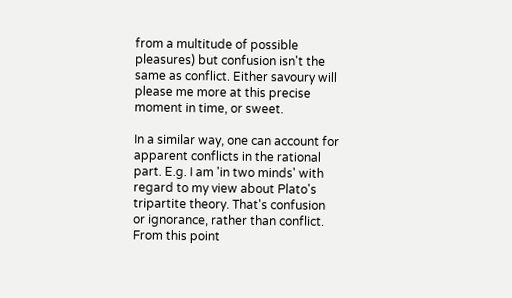from a multitude of possible pleasures) but confusion isn't the same as conflict. Either savoury will please me more at this precise moment in time, or sweet.

In a similar way, one can account for apparent conflicts in the rational part. E.g. I am 'in two minds' with regard to my view about Plato's tripartite theory. That's confusion or ignorance, rather than conflict. From this point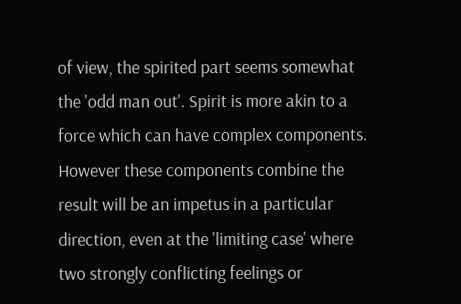of view, the spirited part seems somewhat the 'odd man out'. Spirit is more akin to a force which can have complex components. However these components combine the result will be an impetus in a particular direction, even at the 'limiting case' where two strongly conflicting feelings or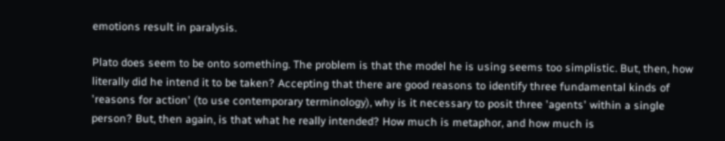emotions result in paralysis.

Plato does seem to be onto something. The problem is that the model he is using seems too simplistic. But, then, how literally did he intend it to be taken? Accepting that there are good reasons to identify three fundamental kinds of 'reasons for action' (to use contemporary terminology), why is it necessary to posit three 'agents' within a single person? But, then again, is that what he really intended? How much is metaphor, and how much is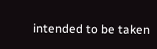intended to be taken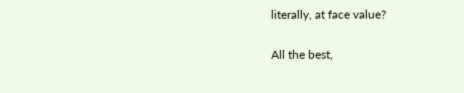literally, at face value?

All the best,